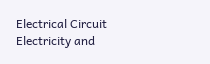Electrical Circuit
Electricity and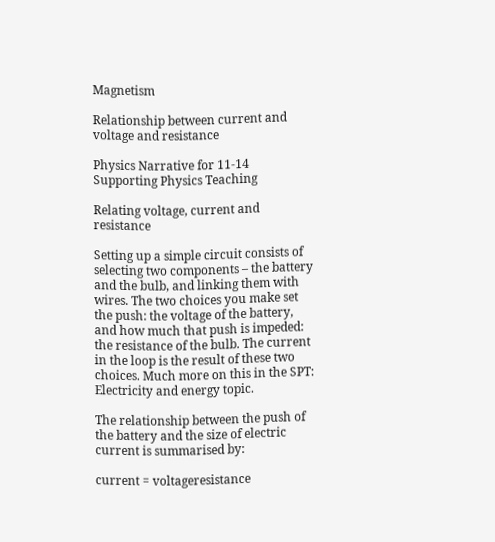Magnetism

Relationship between current and voltage and resistance

Physics Narrative for 11-14 Supporting Physics Teaching

Relating voltage, current and resistance

Setting up a simple circuit consists of selecting two components – the battery and the bulb, and linking them with wires. The two choices you make set the push: the voltage of the battery, and how much that push is impeded: the resistance of the bulb. The current in the loop is the result of these two choices. Much more on this in the SPT: Electricity and energy topic.

The relationship between the push of the battery and the size of electric current is summarised by:

current = voltageresistance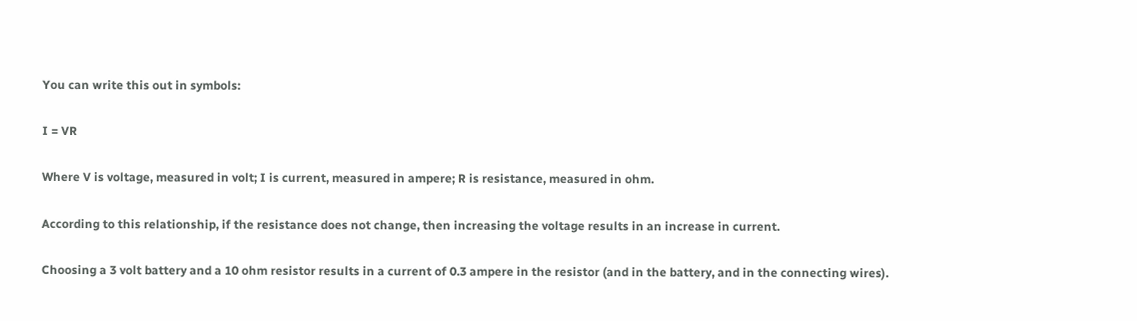You can write this out in symbols:

I = VR

Where V is voltage, measured in volt; I is current, measured in ampere; R is resistance, measured in ohm.

According to this relationship, if the resistance does not change, then increasing the voltage results in an increase in current.

Choosing a 3 volt battery and a 10 ohm resistor results in a current of 0.3 ampere in the resistor (and in the battery, and in the connecting wires).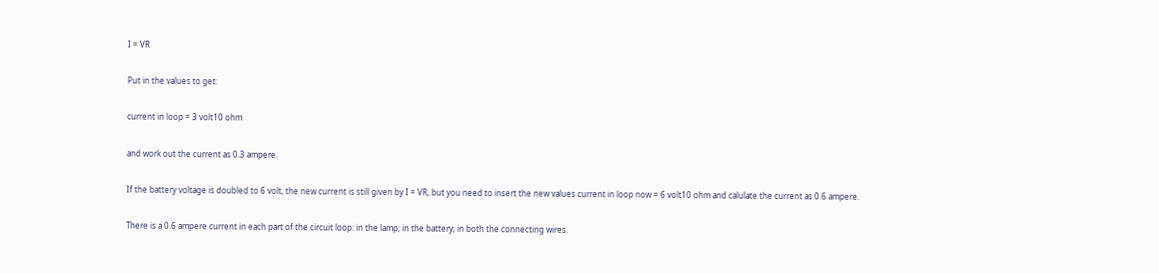I = VR

Put in the values to get:

current in loop = 3 volt10 ohm

and work out the current as 0.3 ampere.

If the battery voltage is doubled to 6 volt, the new current is still given by I = VR, but you need to insert the new values current in loop now = 6 volt10 ohm and calulate the current as 0.6 ampere.

There is a 0.6 ampere current in each part of the circuit loop: in the lamp; in the battery; in both the connecting wires.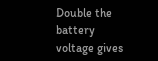Double the battery voltage gives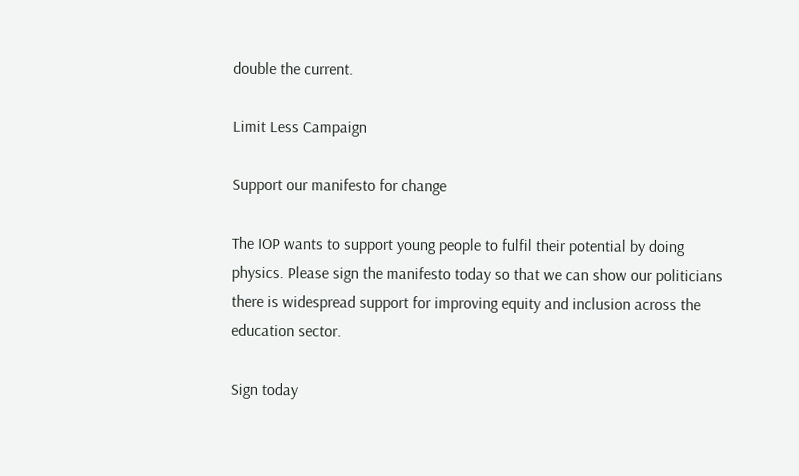double the current.

Limit Less Campaign

Support our manifesto for change

The IOP wants to support young people to fulfil their potential by doing physics. Please sign the manifesto today so that we can show our politicians there is widespread support for improving equity and inclusion across the education sector.

Sign today